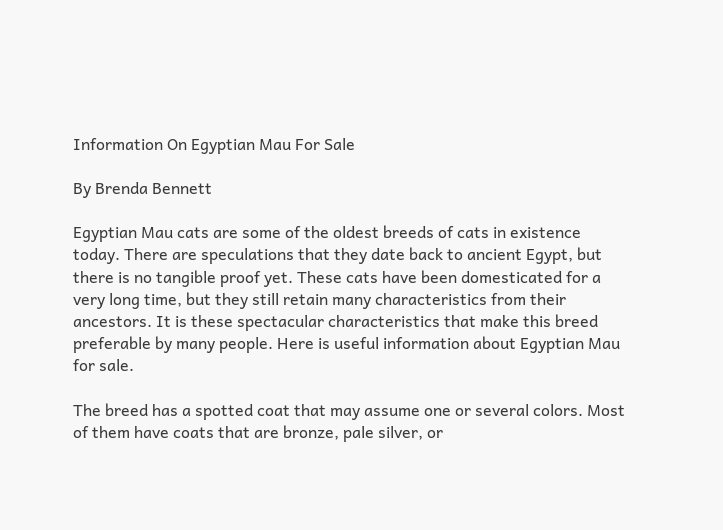Information On Egyptian Mau For Sale

By Brenda Bennett

Egyptian Mau cats are some of the oldest breeds of cats in existence today. There are speculations that they date back to ancient Egypt, but there is no tangible proof yet. These cats have been domesticated for a very long time, but they still retain many characteristics from their ancestors. It is these spectacular characteristics that make this breed preferable by many people. Here is useful information about Egyptian Mau for sale.

The breed has a spotted coat that may assume one or several colors. Most of them have coats that are bronze, pale silver, or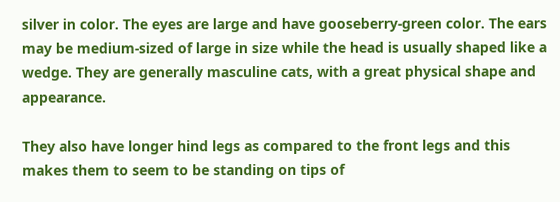silver in color. The eyes are large and have gooseberry-green color. The ears may be medium-sized of large in size while the head is usually shaped like a wedge. They are generally masculine cats, with a great physical shape and appearance.

They also have longer hind legs as compared to the front legs and this makes them to seem to be standing on tips of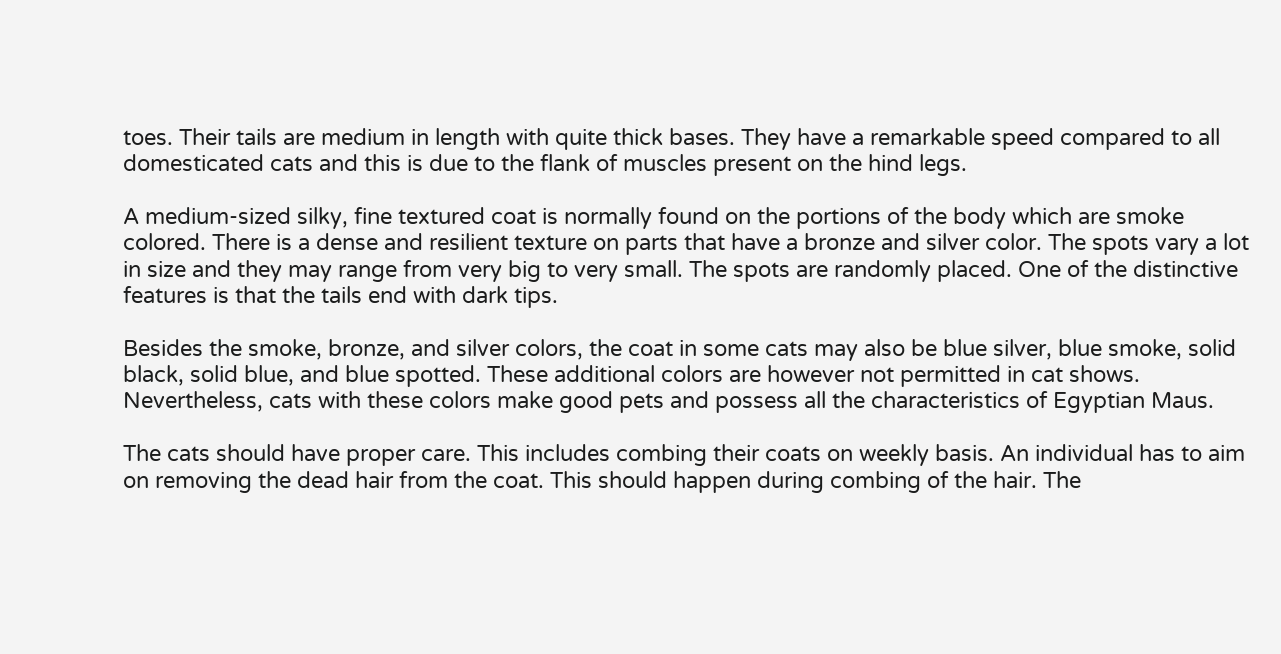toes. Their tails are medium in length with quite thick bases. They have a remarkable speed compared to all domesticated cats and this is due to the flank of muscles present on the hind legs.

A medium-sized silky, fine textured coat is normally found on the portions of the body which are smoke colored. There is a dense and resilient texture on parts that have a bronze and silver color. The spots vary a lot in size and they may range from very big to very small. The spots are randomly placed. One of the distinctive features is that the tails end with dark tips.

Besides the smoke, bronze, and silver colors, the coat in some cats may also be blue silver, blue smoke, solid black, solid blue, and blue spotted. These additional colors are however not permitted in cat shows. Nevertheless, cats with these colors make good pets and possess all the characteristics of Egyptian Maus.

The cats should have proper care. This includes combing their coats on weekly basis. An individual has to aim on removing the dead hair from the coat. This should happen during combing of the hair. The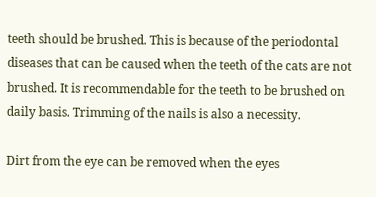teeth should be brushed. This is because of the periodontal diseases that can be caused when the teeth of the cats are not brushed. It is recommendable for the teeth to be brushed on daily basis. Trimming of the nails is also a necessity.

Dirt from the eye can be removed when the eyes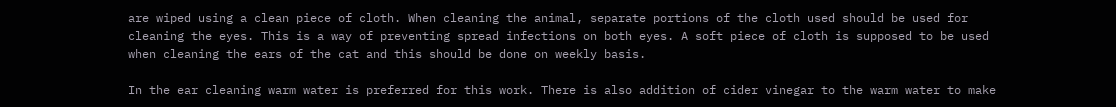are wiped using a clean piece of cloth. When cleaning the animal, separate portions of the cloth used should be used for cleaning the eyes. This is a way of preventing spread infections on both eyes. A soft piece of cloth is supposed to be used when cleaning the ears of the cat and this should be done on weekly basis.

In the ear cleaning warm water is preferred for this work. There is also addition of cider vinegar to the warm water to make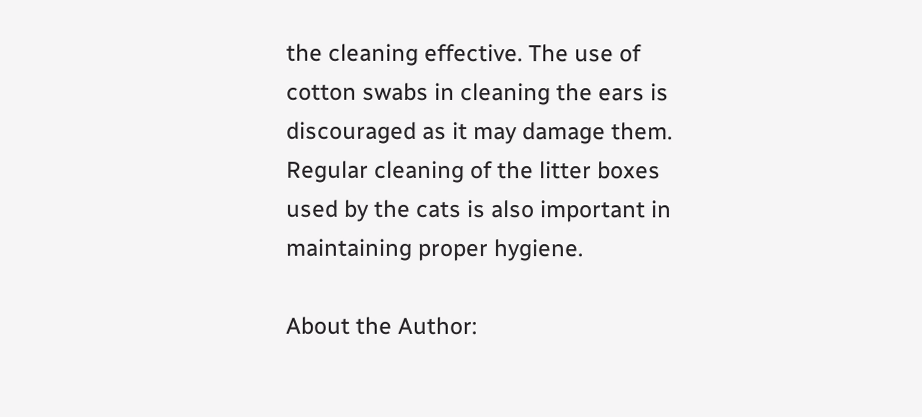the cleaning effective. The use of cotton swabs in cleaning the ears is discouraged as it may damage them. Regular cleaning of the litter boxes used by the cats is also important in maintaining proper hygiene.

About the Author: